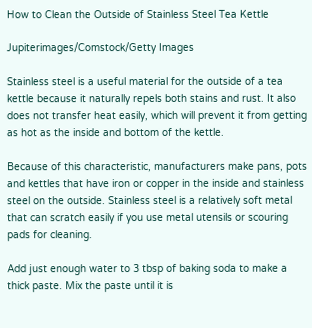How to Clean the Outside of Stainless Steel Tea Kettle

Jupiterimages/Comstock/Getty Images

Stainless steel is a useful material for the outside of a tea kettle because it naturally repels both stains and rust. It also does not transfer heat easily, which will prevent it from getting as hot as the inside and bottom of the kettle.

Because of this characteristic, manufacturers make pans, pots and kettles that have iron or copper in the inside and stainless steel on the outside. Stainless steel is a relatively soft metal that can scratch easily if you use metal utensils or scouring pads for cleaning.

Add just enough water to 3 tbsp of baking soda to make a thick paste. Mix the paste until it is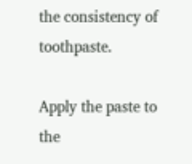the consistency of toothpaste.

Apply the paste to the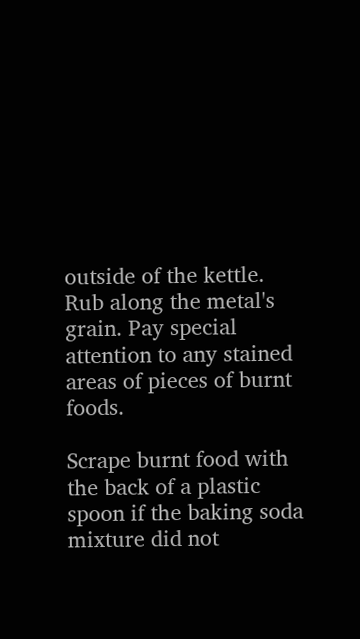outside of the kettle. Rub along the metal's grain. Pay special attention to any stained areas of pieces of burnt foods.

Scrape burnt food with the back of a plastic spoon if the baking soda mixture did not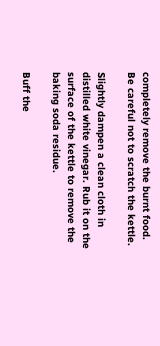completely remove the burnt food. Be careful not to scratch the kettle.

Slightly dampen a clean cloth in distilled white vinegar. Rub it on the surface of the kettle to remove the baking soda residue.

Buff the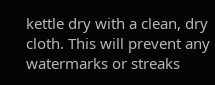kettle dry with a clean, dry cloth. This will prevent any watermarks or streaks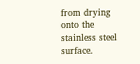from drying onto the stainless steel surface.